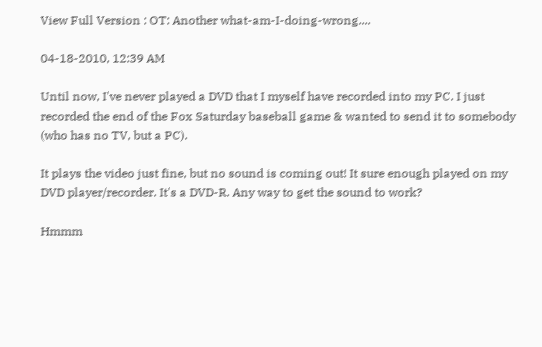View Full Version : OT: Another what-am-I-doing-wrong....

04-18-2010, 12:39 AM

Until now, I've never played a DVD that I myself have recorded into my PC. I just recorded the end of the Fox Saturday baseball game & wanted to send it to somebody (who has no TV, but a PC).

It plays the video just fine, but no sound is coming out! It sure enough played on my DVD player/recorder. It's a DVD-R. Any way to get the sound to work?

Hmmm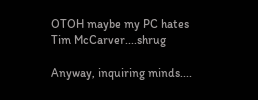OTOH maybe my PC hates Tim McCarver....shrug

Anyway, inquiring minds....